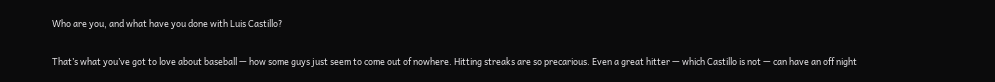Who are you, and what have you done with Luis Castillo?

That’s what you’ve got to love about baseball — how some guys just seem to come out of nowhere. Hitting streaks are so precarious. Even a great hitter — which Castillo is not — can have an off night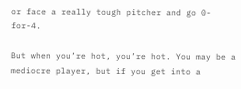or face a really tough pitcher and go 0-for-4.

But when you’re hot, you’re hot. You may be a mediocre player, but if you get into a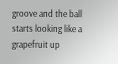groove and the ball starts looking like a grapefruit up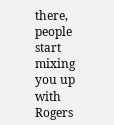there, people start mixing you up with Rogers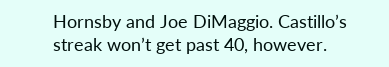Hornsby and Joe DiMaggio. Castillo’s streak won’t get past 40, however.